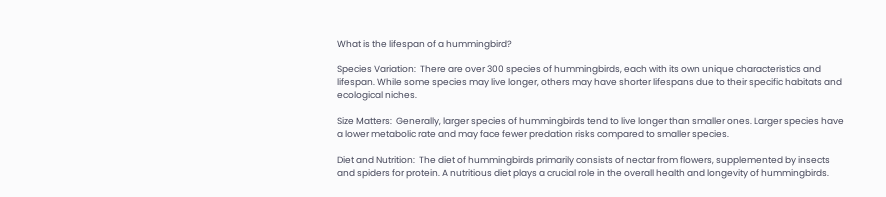What is the lifespan of a hummingbird?

Species Variation:  There are over 300 species of hummingbirds, each with its own unique characteristics and lifespan. While some species may live longer, others may have shorter lifespans due to their specific habitats and ecological niches.

Size Matters:  Generally, larger species of hummingbirds tend to live longer than smaller ones. Larger species have a lower metabolic rate and may face fewer predation risks compared to smaller species.

Diet and Nutrition:  The diet of hummingbirds primarily consists of nectar from flowers, supplemented by insects and spiders for protein. A nutritious diet plays a crucial role in the overall health and longevity of hummingbirds.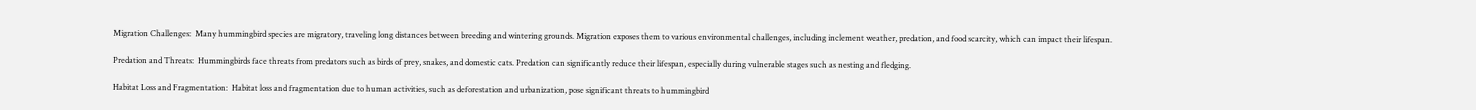Migration Challenges:  Many hummingbird species are migratory, traveling long distances between breeding and wintering grounds. Migration exposes them to various environmental challenges, including inclement weather, predation, and food scarcity, which can impact their lifespan.

Predation and Threats:  Hummingbirds face threats from predators such as birds of prey, snakes, and domestic cats. Predation can significantly reduce their lifespan, especially during vulnerable stages such as nesting and fledging.

Habitat Loss and Fragmentation:  Habitat loss and fragmentation due to human activities, such as deforestation and urbanization, pose significant threats to hummingbird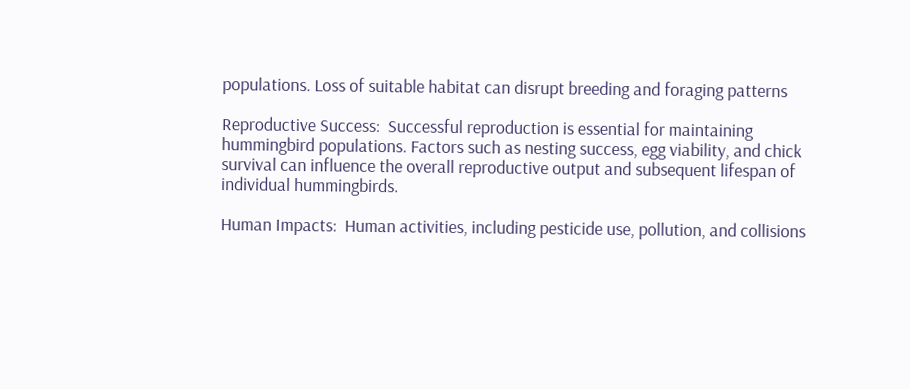populations. Loss of suitable habitat can disrupt breeding and foraging patterns

Reproductive Success:  Successful reproduction is essential for maintaining hummingbird populations. Factors such as nesting success, egg viability, and chick survival can influence the overall reproductive output and subsequent lifespan of individual hummingbirds.

Human Impacts:  Human activities, including pesticide use, pollution, and collisions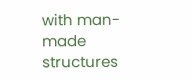with man-made structures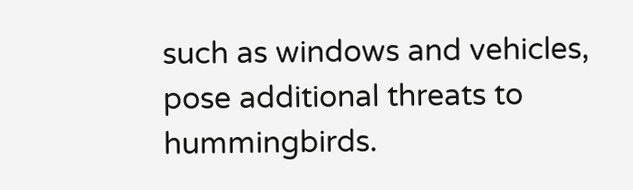such as windows and vehicles, pose additional threats to hummingbirds.